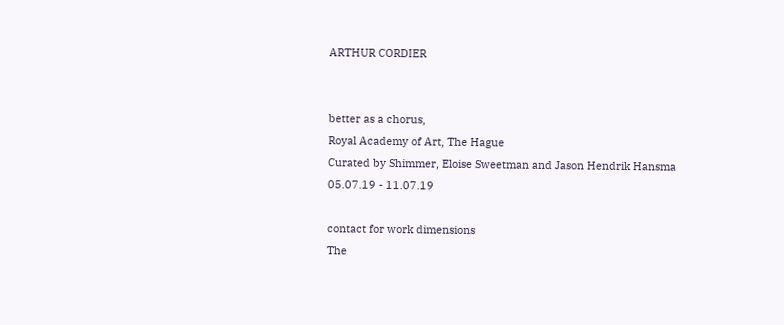ARTHUR CORDIER


better as a chorus,
Royal Academy of Art, The Hague
Curated by Shimmer, Eloise Sweetman and Jason Hendrik Hansma
05.07.19 - 11.07.19

contact for work dimensions
The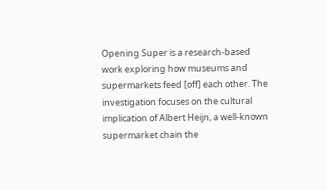Opening Super is a research-based work exploring how museums and supermarkets feed [off] each other. The investigation focuses on the cultural implication of Albert Heijn, a well-known supermarket chain the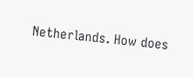Netherlands. How does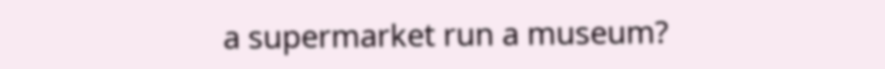a supermarket run a museum?